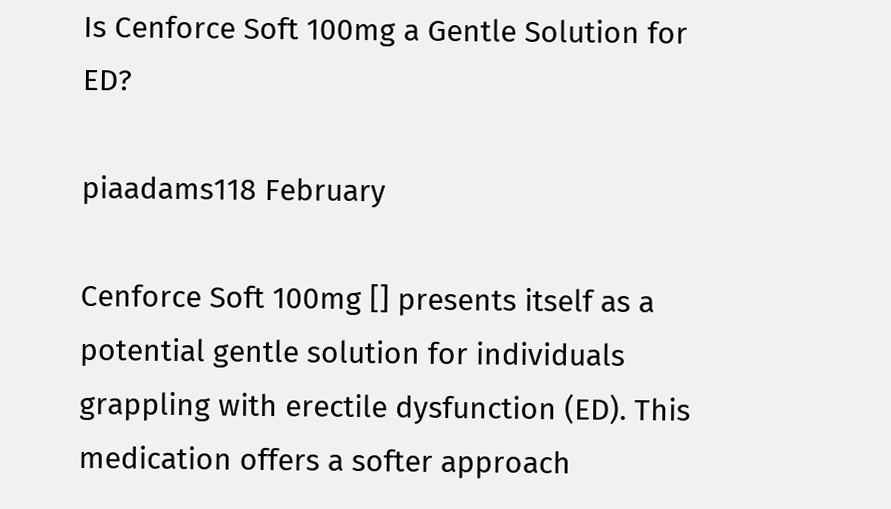Is Cenforce Soft 100mg a Gentle Solution for ED?

piaadams118 February

Cenforce Soft 100mg [] presents itself as a potential gentle solution for individuals grappling with erectile dysfunction (ED). This medication offers a softer approach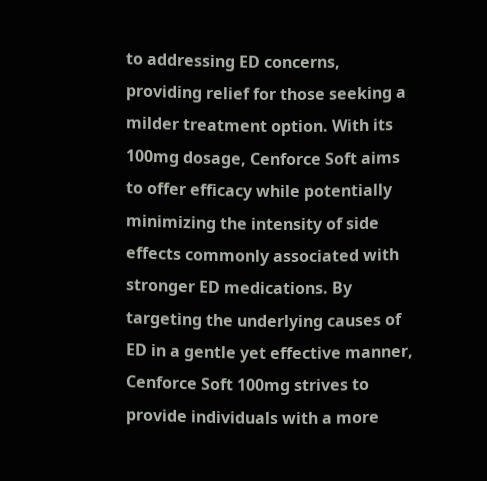to addressing ED concerns, providing relief for those seeking a milder treatment option. With its 100mg dosage, Cenforce Soft aims to offer efficacy while potentially minimizing the intensity of side effects commonly associated with stronger ED medications. By targeting the underlying causes of ED in a gentle yet effective manner, Cenforce Soft 100mg strives to provide individuals with a more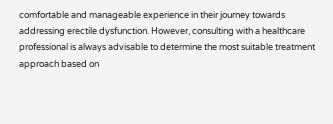comfortable and manageable experience in their journey towards addressing erectile dysfunction. However, consulting with a healthcare professional is always advisable to determine the most suitable treatment approach based on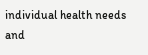individual health needs and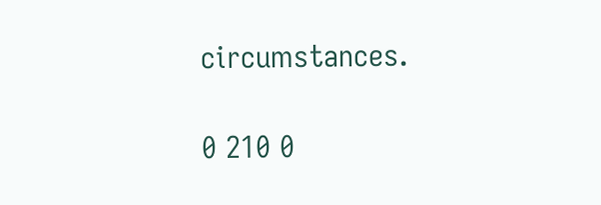circumstances.

0 210 0